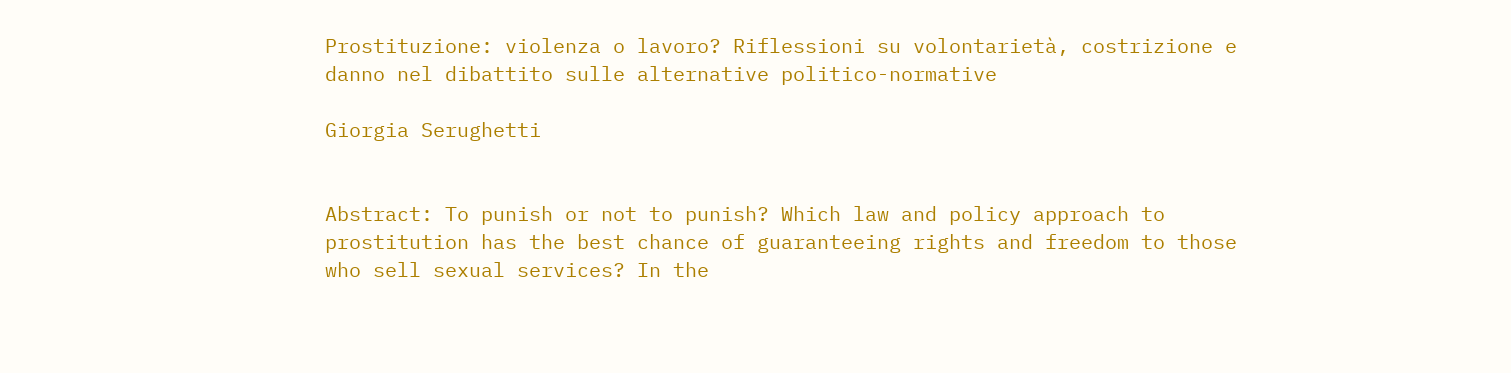Prostituzione: violenza o lavoro? Riflessioni su volontarietà, costrizione e danno nel dibattito sulle alternative politico-normative

Giorgia Serughetti


Abstract: To punish or not to punish? Which law and policy approach to prostitution has the best chance of guaranteeing rights and freedom to those who sell sexual services? In the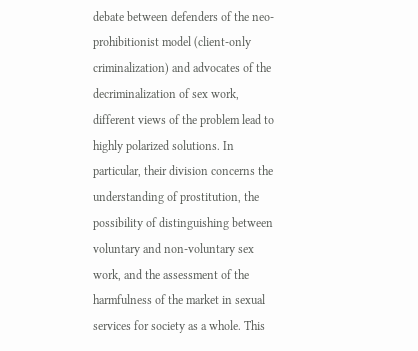debate between defenders of the neo-prohibitionist model (client-only criminalization) and advocates of the decriminalization of sex work, different views of the problem lead to highly polarized solutions. In particular, their division concerns the understanding of prostitution, the possibility of distinguishing between voluntary and non-voluntary sex work, and the assessment of the harmfulness of the market in sexual services for society as a whole. This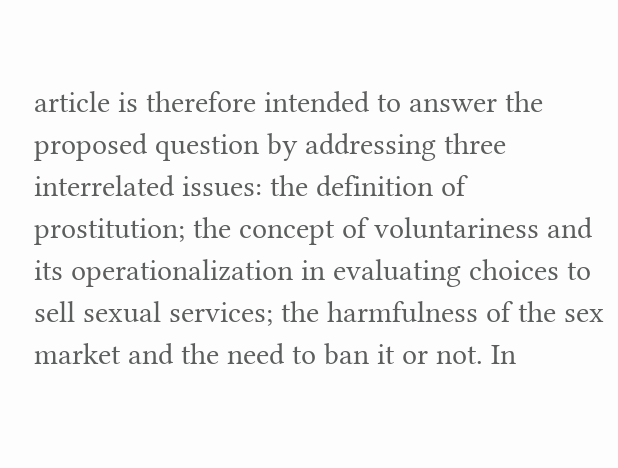article is therefore intended to answer the proposed question by addressing three interrelated issues: the definition of prostitution; the concept of voluntariness and its operationalization in evaluating choices to sell sexual services; the harmfulness of the sex market and the need to ban it or not. In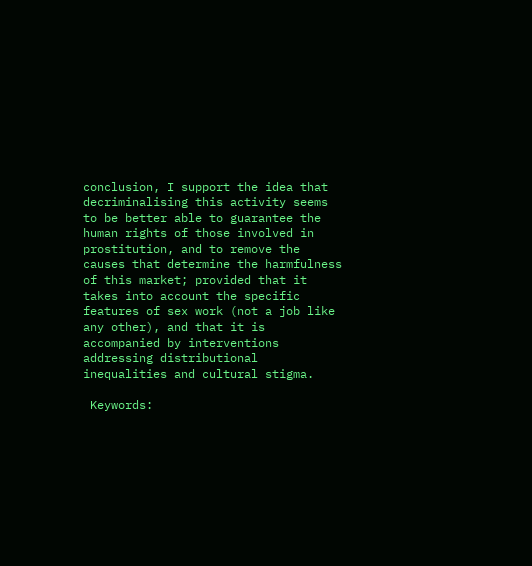conclusion, I support the idea that decriminalising this activity seems to be better able to guarantee the human rights of those involved in prostitution, and to remove the causes that determine the harmfulness of this market; provided that it takes into account the specific features of sex work (not a job like any other), and that it is accompanied by interventions addressing distributional inequalities and cultural stigma.

 Keywords: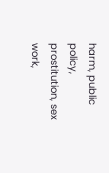harm, public policy, prostitution, sex work,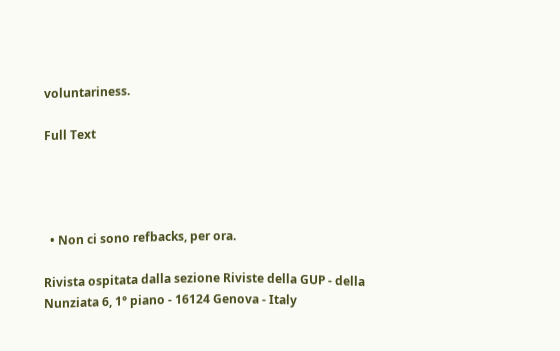voluntariness.

Full Text




  • Non ci sono refbacks, per ora.

Rivista ospitata dalla sezione Riviste della GUP - della Nunziata 6, 1° piano - 16124 Genova - Italy